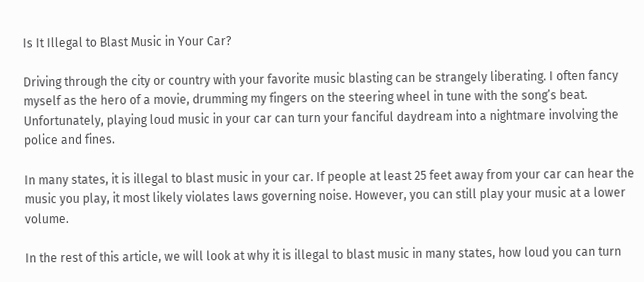Is It Illegal to Blast Music in Your Car?

Driving through the city or country with your favorite music blasting can be strangely liberating. I often fancy myself as the hero of a movie, drumming my fingers on the steering wheel in tune with the song’s beat. Unfortunately, playing loud music in your car can turn your fanciful daydream into a nightmare involving the police and fines.

In many states, it is illegal to blast music in your car. If people at least 25 feet away from your car can hear the music you play, it most likely violates laws governing noise. However, you can still play your music at a lower volume.

In the rest of this article, we will look at why it is illegal to blast music in many states, how loud you can turn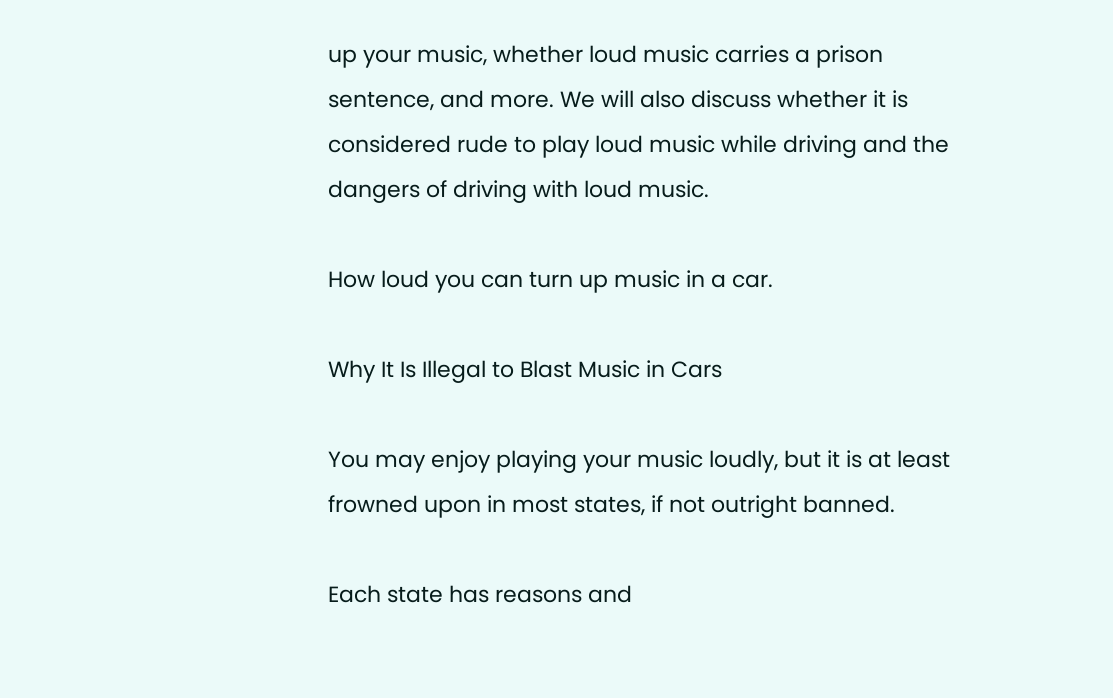up your music, whether loud music carries a prison sentence, and more. We will also discuss whether it is considered rude to play loud music while driving and the dangers of driving with loud music.

How loud you can turn up music in a car.

Why It Is Illegal to Blast Music in Cars

You may enjoy playing your music loudly, but it is at least frowned upon in most states, if not outright banned.

Each state has reasons and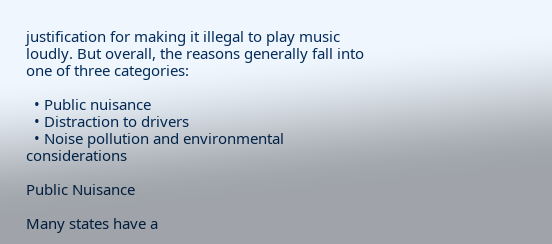justification for making it illegal to play music loudly. But overall, the reasons generally fall into one of three categories:

  • Public nuisance
  • Distraction to drivers
  • Noise pollution and environmental considerations

Public Nuisance

Many states have a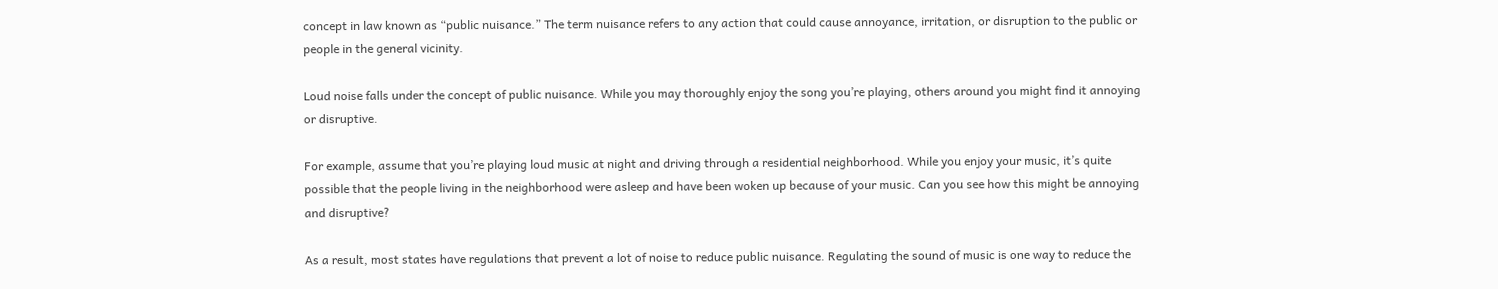concept in law known as “public nuisance.” The term nuisance refers to any action that could cause annoyance, irritation, or disruption to the public or people in the general vicinity.

Loud noise falls under the concept of public nuisance. While you may thoroughly enjoy the song you’re playing, others around you might find it annoying or disruptive.

For example, assume that you’re playing loud music at night and driving through a residential neighborhood. While you enjoy your music, it’s quite possible that the people living in the neighborhood were asleep and have been woken up because of your music. Can you see how this might be annoying and disruptive?

As a result, most states have regulations that prevent a lot of noise to reduce public nuisance. Regulating the sound of music is one way to reduce the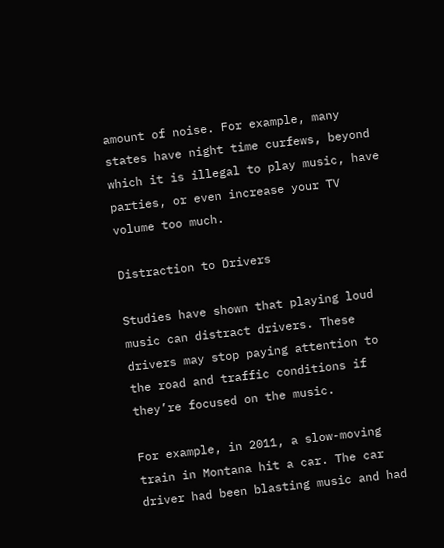amount of noise. For example, many states have night time curfews, beyond which it is illegal to play music, have parties, or even increase your TV volume too much.

Distraction to Drivers

Studies have shown that playing loud music can distract drivers. These drivers may stop paying attention to the road and traffic conditions if they’re focused on the music.

For example, in 2011, a slow-moving train in Montana hit a car. The car driver had been blasting music and had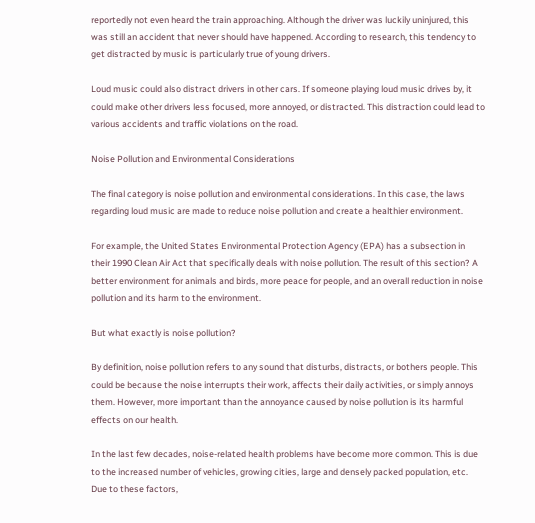reportedly not even heard the train approaching. Although the driver was luckily uninjured, this was still an accident that never should have happened. According to research, this tendency to get distracted by music is particularly true of young drivers.

Loud music could also distract drivers in other cars. If someone playing loud music drives by, it could make other drivers less focused, more annoyed, or distracted. This distraction could lead to various accidents and traffic violations on the road.

Noise Pollution and Environmental Considerations

The final category is noise pollution and environmental considerations. In this case, the laws regarding loud music are made to reduce noise pollution and create a healthier environment.

For example, the United States Environmental Protection Agency (EPA) has a subsection in their 1990 Clean Air Act that specifically deals with noise pollution. The result of this section? A better environment for animals and birds, more peace for people, and an overall reduction in noise pollution and its harm to the environment.

But what exactly is noise pollution?

By definition, noise pollution refers to any sound that disturbs, distracts, or bothers people. This could be because the noise interrupts their work, affects their daily activities, or simply annoys them. However, more important than the annoyance caused by noise pollution is its harmful effects on our health.

In the last few decades, noise-related health problems have become more common. This is due to the increased number of vehicles, growing cities, large and densely packed population, etc. Due to these factors,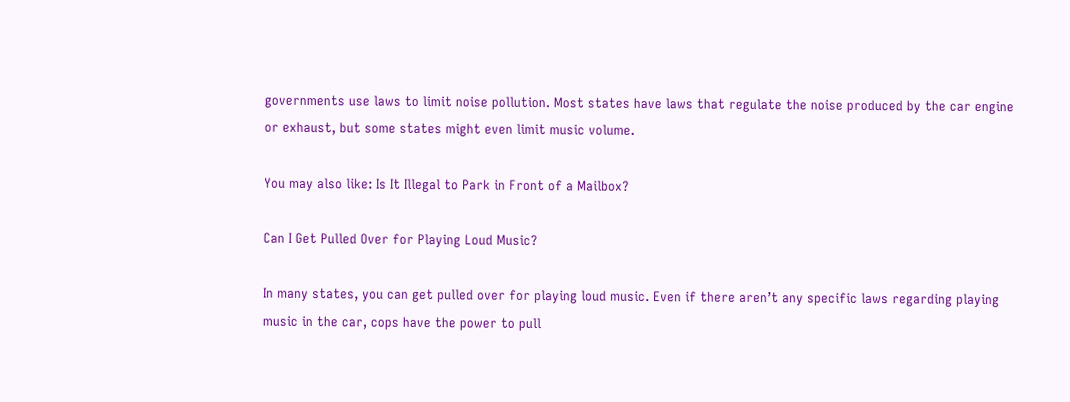governments use laws to limit noise pollution. Most states have laws that regulate the noise produced by the car engine or exhaust, but some states might even limit music volume.

You may also like: Is It Illegal to Park in Front of a Mailbox?

Can I Get Pulled Over for Playing Loud Music?

In many states, you can get pulled over for playing loud music. Even if there aren’t any specific laws regarding playing music in the car, cops have the power to pull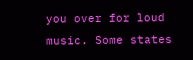you over for loud music. Some states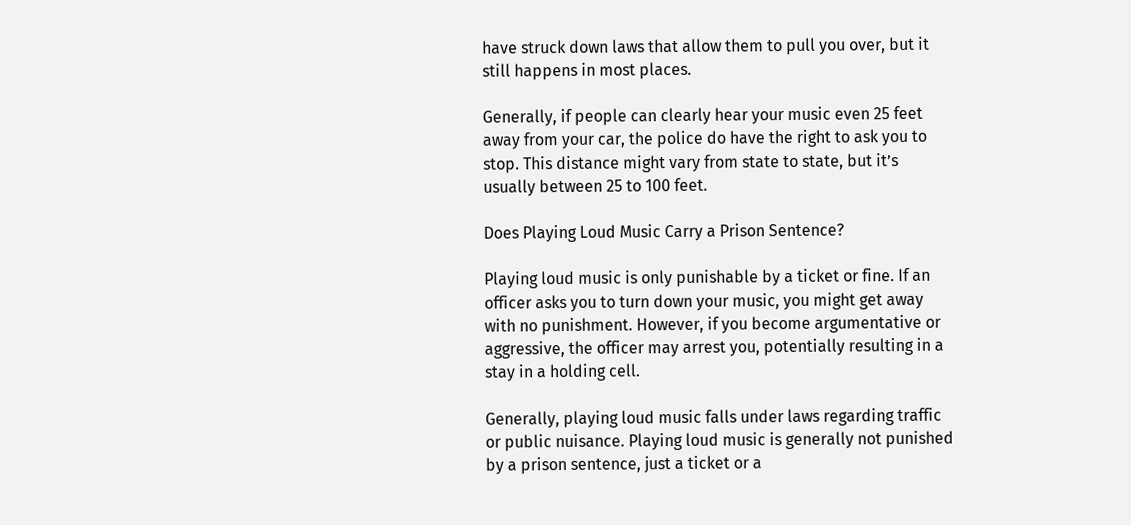have struck down laws that allow them to pull you over, but it still happens in most places.

Generally, if people can clearly hear your music even 25 feet away from your car, the police do have the right to ask you to stop. This distance might vary from state to state, but it’s usually between 25 to 100 feet.

Does Playing Loud Music Carry a Prison Sentence?

Playing loud music is only punishable by a ticket or fine. If an officer asks you to turn down your music, you might get away with no punishment. However, if you become argumentative or aggressive, the officer may arrest you, potentially resulting in a stay in a holding cell.

Generally, playing loud music falls under laws regarding traffic or public nuisance. Playing loud music is generally not punished by a prison sentence, just a ticket or a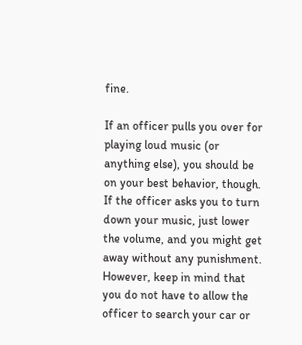fine.

If an officer pulls you over for playing loud music (or anything else), you should be on your best behavior, though. If the officer asks you to turn down your music, just lower the volume, and you might get away without any punishment. However, keep in mind that you do not have to allow the officer to search your car or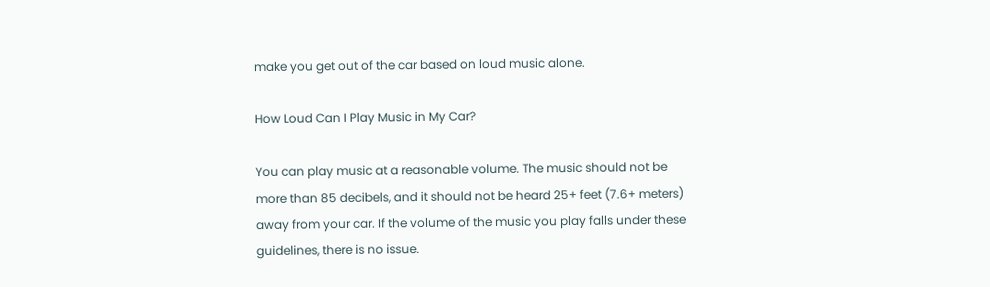make you get out of the car based on loud music alone.

How Loud Can I Play Music in My Car?

You can play music at a reasonable volume. The music should not be more than 85 decibels, and it should not be heard 25+ feet (7.6+ meters) away from your car. If the volume of the music you play falls under these guidelines, there is no issue.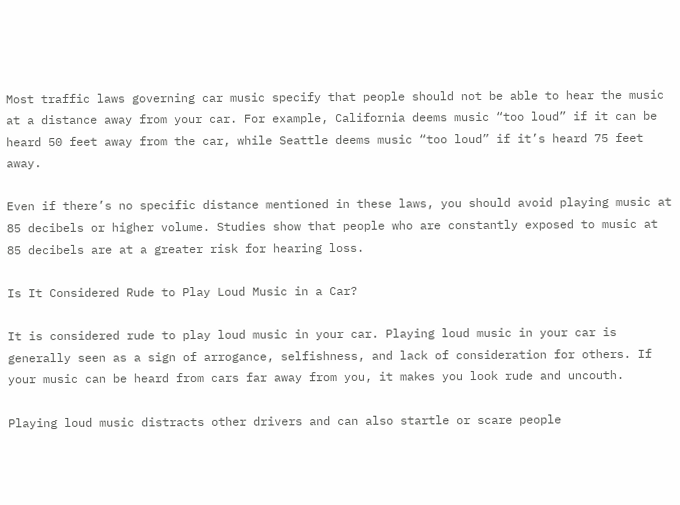Most traffic laws governing car music specify that people should not be able to hear the music at a distance away from your car. For example, California deems music “too loud” if it can be heard 50 feet away from the car, while Seattle deems music “too loud” if it’s heard 75 feet away.

Even if there’s no specific distance mentioned in these laws, you should avoid playing music at 85 decibels or higher volume. Studies show that people who are constantly exposed to music at 85 decibels are at a greater risk for hearing loss.

Is It Considered Rude to Play Loud Music in a Car?

It is considered rude to play loud music in your car. Playing loud music in your car is generally seen as a sign of arrogance, selfishness, and lack of consideration for others. If your music can be heard from cars far away from you, it makes you look rude and uncouth.

Playing loud music distracts other drivers and can also startle or scare people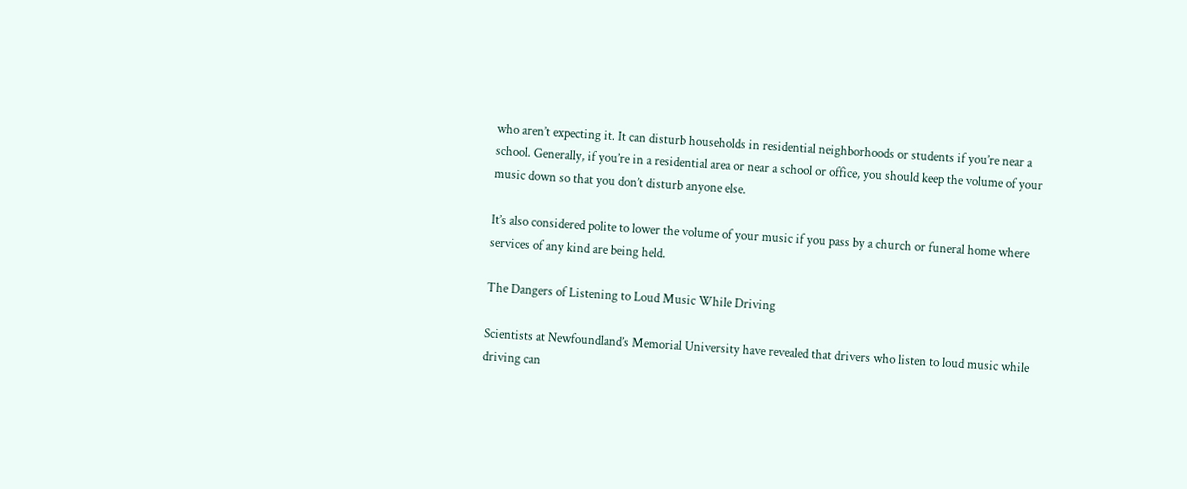who aren’t expecting it. It can disturb households in residential neighborhoods or students if you’re near a school. Generally, if you’re in a residential area or near a school or office, you should keep the volume of your music down so that you don’t disturb anyone else.

It’s also considered polite to lower the volume of your music if you pass by a church or funeral home where services of any kind are being held.

The Dangers of Listening to Loud Music While Driving

Scientists at Newfoundland’s Memorial University have revealed that drivers who listen to loud music while driving can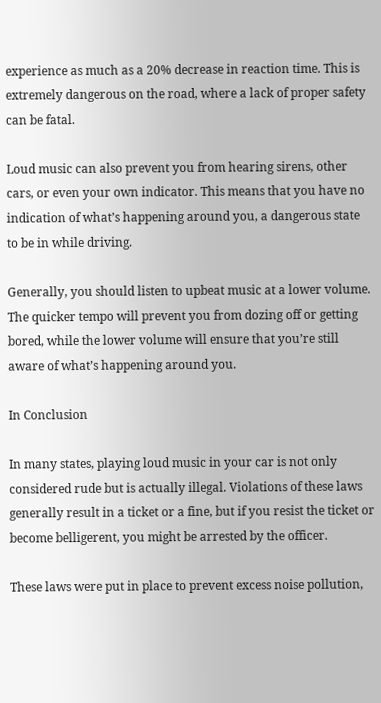experience as much as a 20% decrease in reaction time. This is extremely dangerous on the road, where a lack of proper safety can be fatal.

Loud music can also prevent you from hearing sirens, other cars, or even your own indicator. This means that you have no indication of what’s happening around you, a dangerous state to be in while driving.

Generally, you should listen to upbeat music at a lower volume. The quicker tempo will prevent you from dozing off or getting bored, while the lower volume will ensure that you’re still aware of what’s happening around you.

In Conclusion

In many states, playing loud music in your car is not only considered rude but is actually illegal. Violations of these laws generally result in a ticket or a fine, but if you resist the ticket or become belligerent, you might be arrested by the officer.

These laws were put in place to prevent excess noise pollution,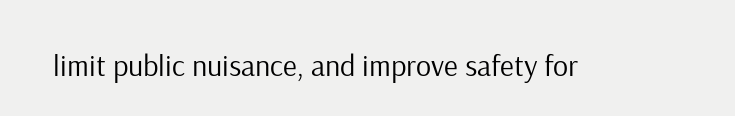limit public nuisance, and improve safety for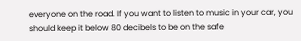everyone on the road. If you want to listen to music in your car, you should keep it below 80 decibels to be on the safe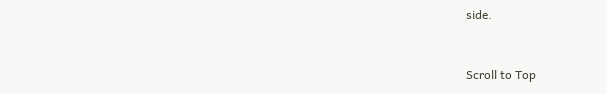side.



Scroll to Top